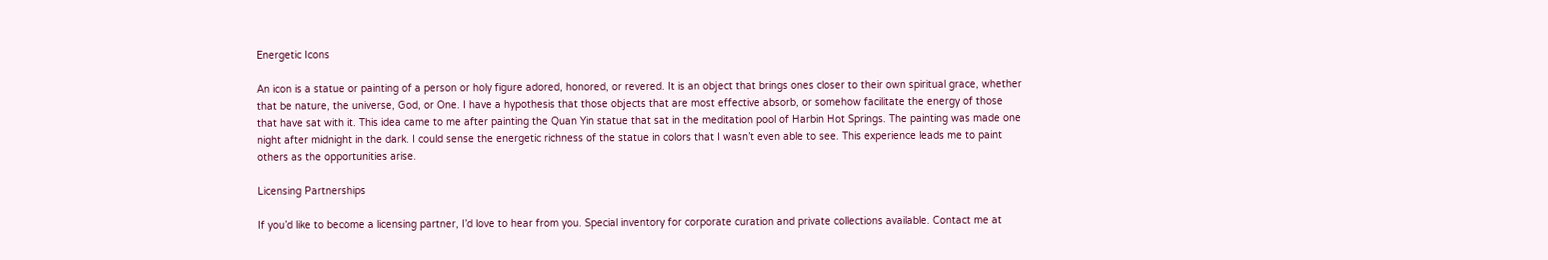Energetic Icons

An icon is a statue or painting of a person or holy figure adored, honored, or revered. It is an object that brings ones closer to their own spiritual grace, whether that be nature, the universe, God, or One. I have a hypothesis that those objects that are most effective absorb, or somehow facilitate the energy of those that have sat with it. This idea came to me after painting the Quan Yin statue that sat in the meditation pool of Harbin Hot Springs. The painting was made one night after midnight in the dark. I could sense the energetic richness of the statue in colors that I wasn’t even able to see. This experience leads me to paint others as the opportunities arise.

Licensing Partnerships

If you’d like to become a licensing partner, I’d love to hear from you. Special inventory for corporate curation and private collections available. Contact me at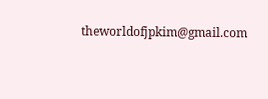theworldofjpkim@gmail.com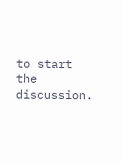to start the discussion.